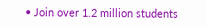• Join over 1.2 million students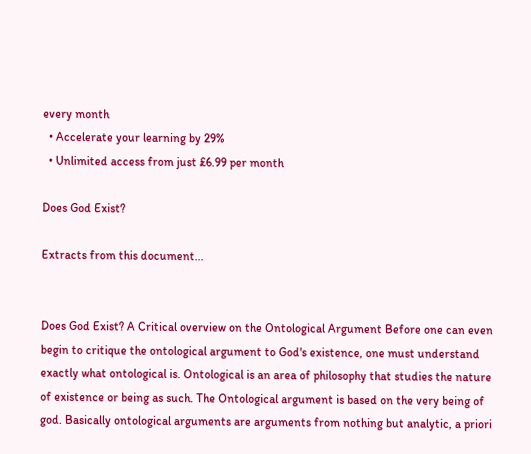every month
  • Accelerate your learning by 29%
  • Unlimited access from just £6.99 per month

Does God Exist?

Extracts from this document...


Does God Exist? A Critical overview on the Ontological Argument Before one can even begin to critique the ontological argument to God's existence, one must understand exactly what ontological is. Ontological is an area of philosophy that studies the nature of existence or being as such. The Ontological argument is based on the very being of god. Basically ontological arguments are arguments from nothing but analytic, a priori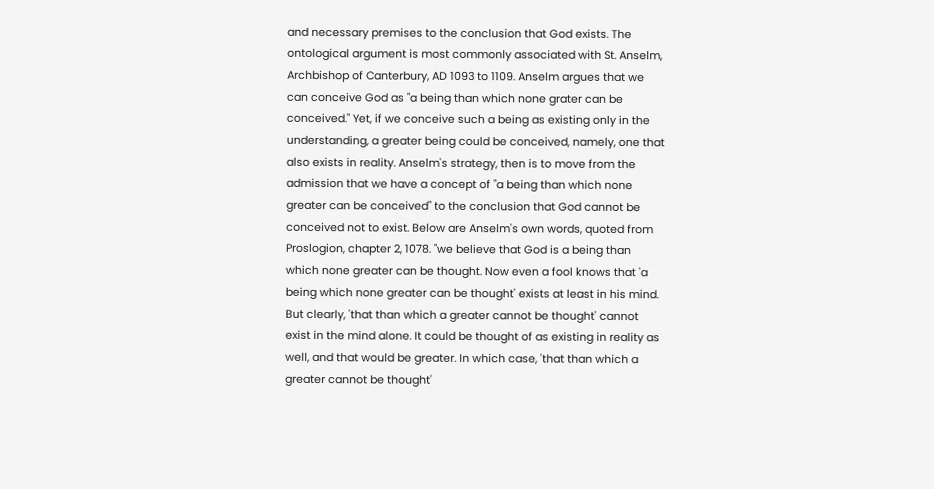and necessary premises to the conclusion that God exists. The ontological argument is most commonly associated with St. Anselm, Archbishop of Canterbury, AD 1093 to 1109. Anselm argues that we can conceive God as "a being than which none grater can be conceived." Yet, if we conceive such a being as existing only in the understanding, a greater being could be conceived, namely, one that also exists in reality. Anselm's strategy, then is to move from the admission that we have a concept of "a being than which none greater can be conceived" to the conclusion that God cannot be conceived not to exist. Below are Anselm's own words, quoted from Proslogion, chapter 2, 1078. "we believe that God is a being than which none greater can be thought. Now even a fool knows that 'a being which none greater can be thought' exists at least in his mind. But clearly, 'that than which a greater cannot be thought' cannot exist in the mind alone. It could be thought of as existing in reality as well, and that would be greater. In which case, 'that than which a greater cannot be thought'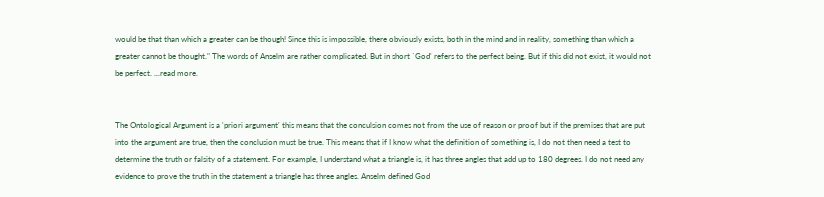would be that than which a greater can be though! Since this is impossible, there obviously exists, both in the mind and in reality, something than which a greater cannot be thought." The words of Anselm are rather complicated. But in short `God' refers to the perfect being. But if this did not exist, it would not be perfect. ...read more.


The Ontological Argument is a 'priori argument' this means that the conculsion comes not from the use of reason or proof but if the premises that are put into the argument are true, then the conclusion must be true. This means that if I know what the definition of something is, I do not then need a test to determine the truth or falsity of a statement. For example, I understand what a triangle is, it has three angles that add up to 180 degrees. I do not need any evidence to prove the truth in the statement a triangle has three angles. Anselm defined God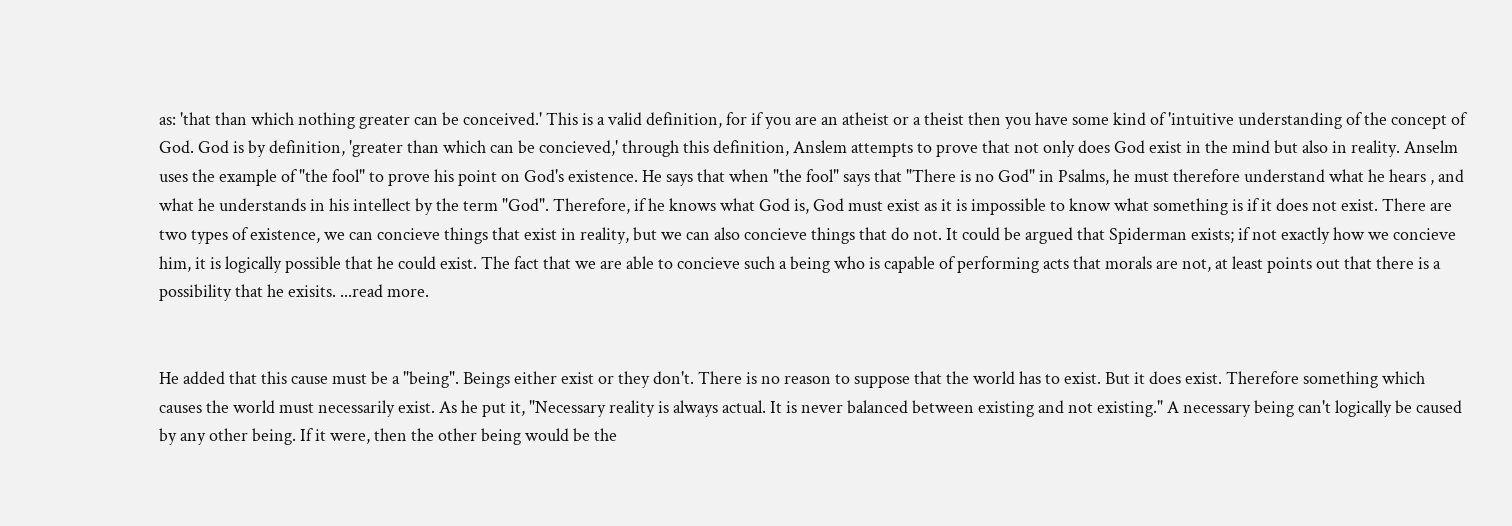as: 'that than which nothing greater can be conceived.' This is a valid definition, for if you are an atheist or a theist then you have some kind of 'intuitive understanding of the concept of God. God is by definition, 'greater than which can be concieved,' through this definition, Anslem attempts to prove that not only does God exist in the mind but also in reality. Anselm uses the example of "the fool" to prove his point on God's existence. He says that when "the fool" says that "There is no God" in Psalms, he must therefore understand what he hears , and what he understands in his intellect by the term "God". Therefore, if he knows what God is, God must exist as it is impossible to know what something is if it does not exist. There are two types of existence, we can concieve things that exist in reality, but we can also concieve things that do not. It could be argued that Spiderman exists; if not exactly how we concieve him, it is logically possible that he could exist. The fact that we are able to concieve such a being who is capable of performing acts that morals are not, at least points out that there is a possibility that he exisits. ...read more.


He added that this cause must be a "being". Beings either exist or they don't. There is no reason to suppose that the world has to exist. But it does exist. Therefore something which causes the world must necessarily exist. As he put it, "Necessary reality is always actual. It is never balanced between existing and not existing." A necessary being can't logically be caused by any other being. If it were, then the other being would be the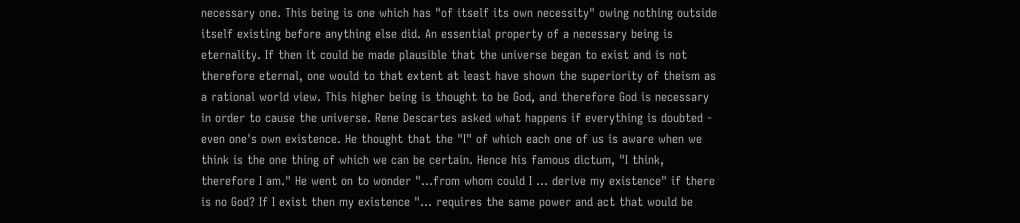necessary one. This being is one which has "of itself its own necessity" owing nothing outside itself existing before anything else did. An essential property of a necessary being is eternality. If then it could be made plausible that the universe began to exist and is not therefore eternal, one would to that extent at least have shown the superiority of theism as a rational world view. This higher being is thought to be God, and therefore God is necessary in order to cause the universe. Rene Descartes asked what happens if everything is doubted - even one's own existence. He thought that the "I" of which each one of us is aware when we think is the one thing of which we can be certain. Hence his famous dictum, "I think, therefore I am." He went on to wonder "...from whom could I ... derive my existence" if there is no God? If I exist then my existence "... requires the same power and act that would be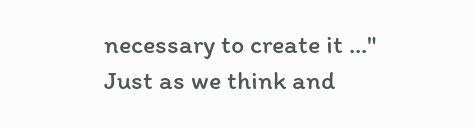necessary to create it ..." Just as we think and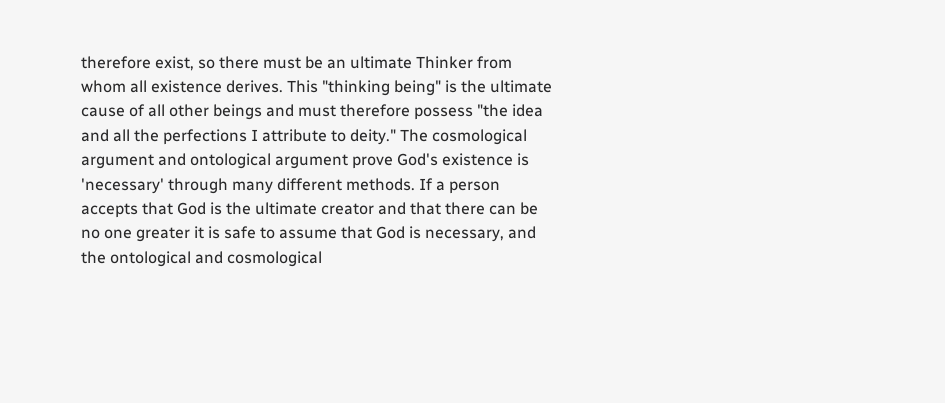therefore exist, so there must be an ultimate Thinker from whom all existence derives. This "thinking being" is the ultimate cause of all other beings and must therefore possess "the idea and all the perfections I attribute to deity." The cosmological argument and ontological argument prove God's existence is 'necessary' through many different methods. If a person accepts that God is the ultimate creator and that there can be no one greater it is safe to assume that God is necessary, and the ontological and cosmological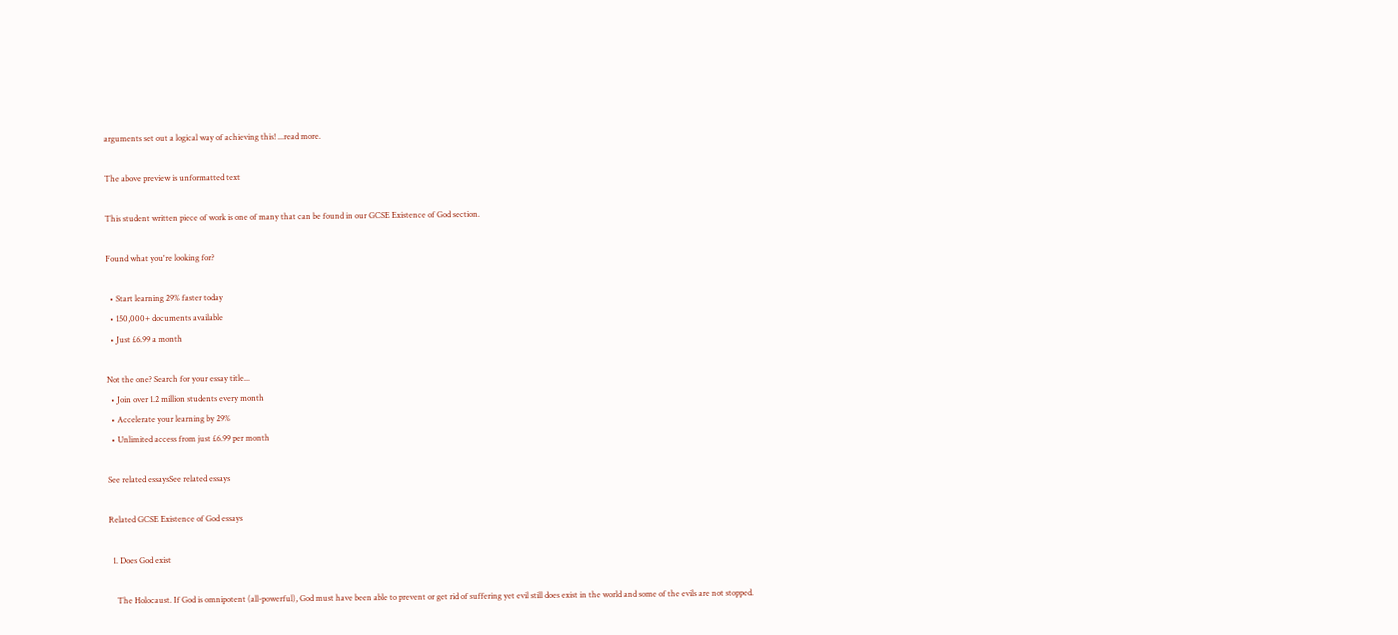arguments set out a logical way of achieving this! ...read more.

The above preview is unformatted text

This student written piece of work is one of many that can be found in our GCSE Existence of God section.

Found what you're looking for?

  • Start learning 29% faster today
  • 150,000+ documents available
  • Just £6.99 a month

Not the one? Search for your essay title...
  • Join over 1.2 million students every month
  • Accelerate your learning by 29%
  • Unlimited access from just £6.99 per month

See related essaysSee related essays

Related GCSE Existence of God essays

  1. Does God exist

    The Holocaust. If God is omnipotent (all-powerful), God must have been able to prevent or get rid of suffering yet evil still does exist in the world and some of the evils are not stopped.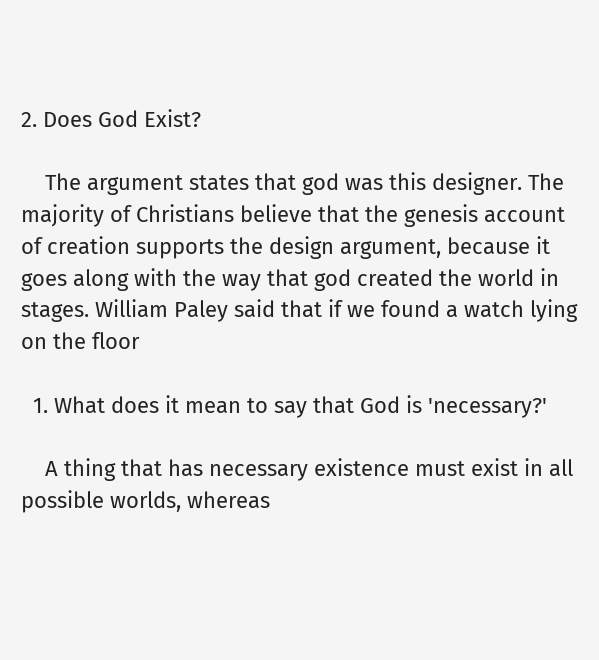2. Does God Exist?

    The argument states that god was this designer. The majority of Christians believe that the genesis account of creation supports the design argument, because it goes along with the way that god created the world in stages. William Paley said that if we found a watch lying on the floor

  1. What does it mean to say that God is 'necessary?'

    A thing that has necessary existence must exist in all possible worlds, whereas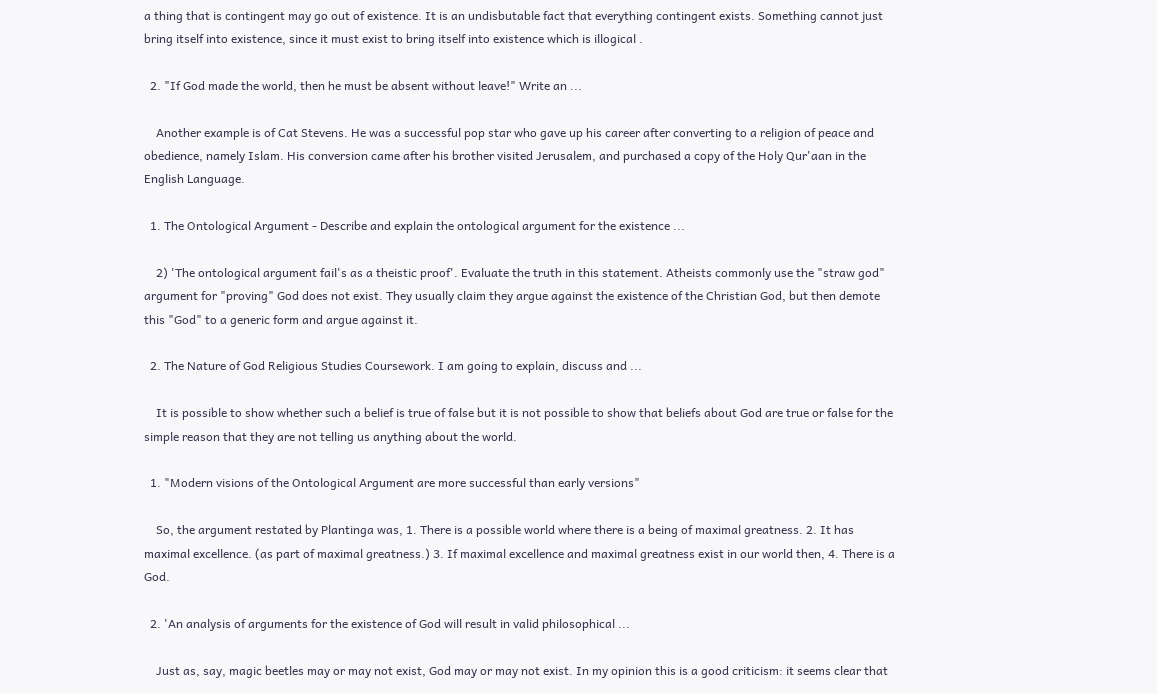a thing that is contingent may go out of existence. It is an undisbutable fact that everything contingent exists. Something cannot just bring itself into existence, since it must exist to bring itself into existence which is illogical .

  2. "If God made the world, then he must be absent without leave!" Write an ...

    Another example is of Cat Stevens. He was a successful pop star who gave up his career after converting to a religion of peace and obedience, namely Islam. His conversion came after his brother visited Jerusalem, and purchased a copy of the Holy Qur'aan in the English Language.

  1. The Ontological Argument - Describe and explain the ontological argument for the existence ...

    2) 'The ontological argument fail's as a theistic proof'. Evaluate the truth in this statement. Atheists commonly use the "straw god" argument for "proving" God does not exist. They usually claim they argue against the existence of the Christian God, but then demote this "God" to a generic form and argue against it.

  2. The Nature of God Religious Studies Coursework. I am going to explain, discuss and ...

    It is possible to show whether such a belief is true of false but it is not possible to show that beliefs about God are true or false for the simple reason that they are not telling us anything about the world.

  1. "Modern visions of the Ontological Argument are more successful than early versions"

    So, the argument restated by Plantinga was, 1. There is a possible world where there is a being of maximal greatness. 2. It has maximal excellence. (as part of maximal greatness.) 3. If maximal excellence and maximal greatness exist in our world then, 4. There is a God.

  2. 'An analysis of arguments for the existence of God will result in valid philosophical ...

    Just as, say, magic beetles may or may not exist, God may or may not exist. In my opinion this is a good criticism: it seems clear that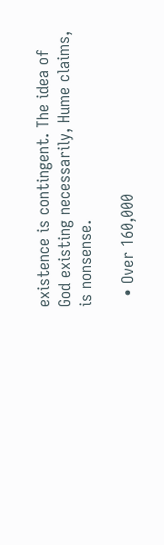existence is contingent. The idea of God existing necessarily, Hume claims, is nonsense.

  • Over 160,000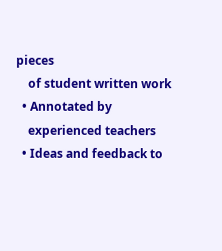pieces
    of student written work
  • Annotated by
    experienced teachers
  • Ideas and feedback to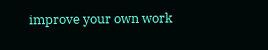improve your own work